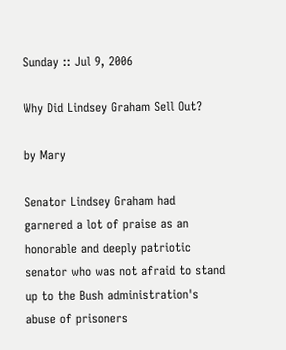Sunday :: Jul 9, 2006

Why Did Lindsey Graham Sell Out?

by Mary

Senator Lindsey Graham had garnered a lot of praise as an honorable and deeply patriotic senator who was not afraid to stand up to the Bush administration's abuse of prisoners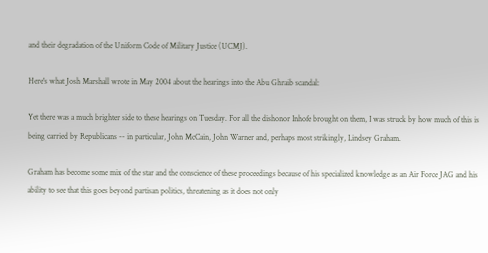and their degradation of the Uniform Code of Military Justice (UCMJ).

Here's what Josh Marshall wrote in May 2004 about the hearings into the Abu Ghraib scandal:

Yet there was a much brighter side to these hearings on Tuesday. For all the dishonor Inhofe brought on them, I was struck by how much of this is being carried by Republicans -- in particular, John McCain, John Warner and, perhaps most strikingly, Lindsey Graham.

Graham has become some mix of the star and the conscience of these proceedings because of his specialized knowledge as an Air Force JAG and his ability to see that this goes beyond partisan politics, threatening as it does not only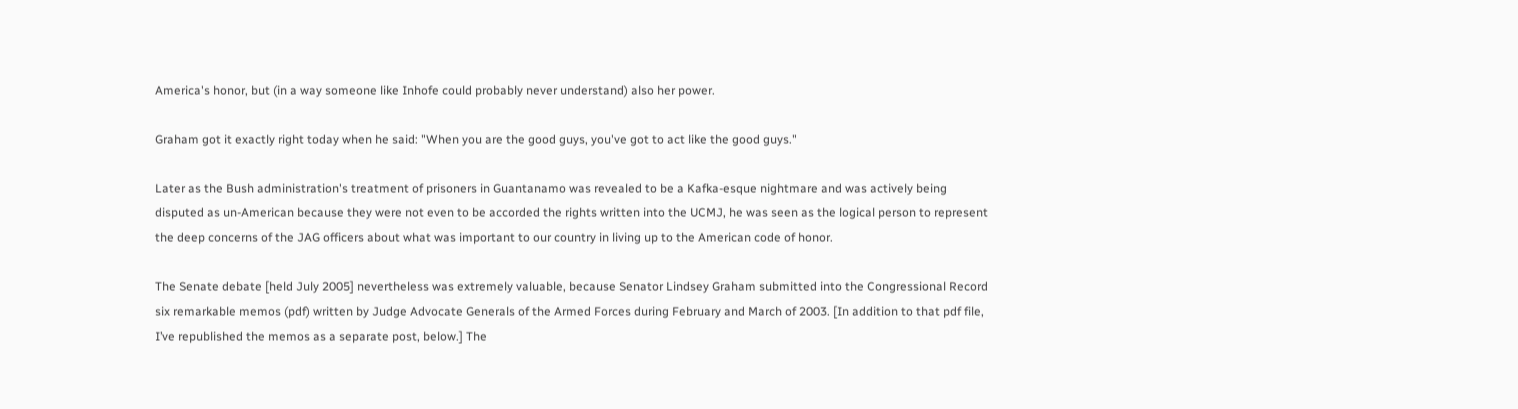America's honor, but (in a way someone like Inhofe could probably never understand) also her power.

Graham got it exactly right today when he said: "When you are the good guys, you've got to act like the good guys."

Later as the Bush administration's treatment of prisoners in Guantanamo was revealed to be a Kafka-esque nightmare and was actively being disputed as un-American because they were not even to be accorded the rights written into the UCMJ, he was seen as the logical person to represent the deep concerns of the JAG officers about what was important to our country in living up to the American code of honor.

The Senate debate [held July 2005] nevertheless was extremely valuable, because Senator Lindsey Graham submitted into the Congressional Record six remarkable memos (pdf) written by Judge Advocate Generals of the Armed Forces during February and March of 2003. [In addition to that pdf file, I’ve republished the memos as a separate post, below.] The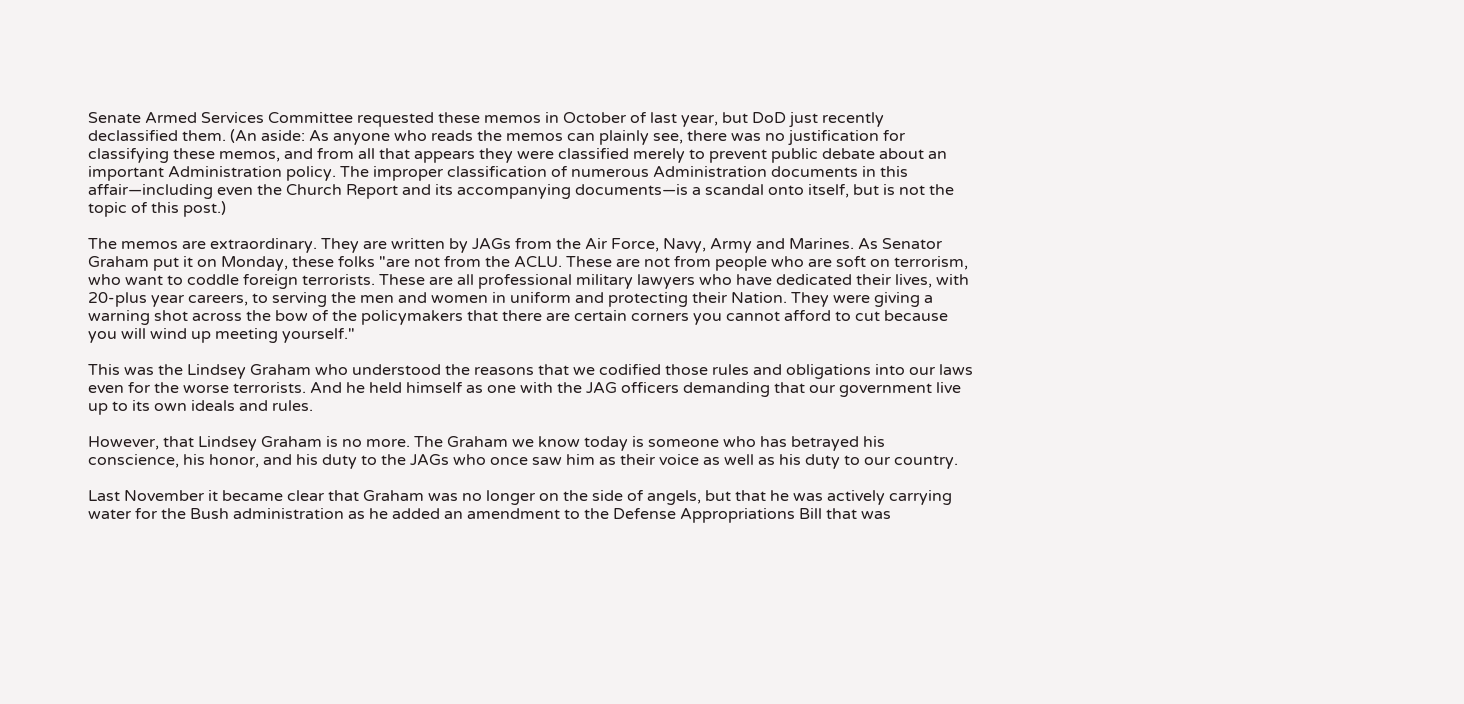Senate Armed Services Committee requested these memos in October of last year, but DoD just recently declassified them. (An aside: As anyone who reads the memos can plainly see, there was no justification for classifying these memos, and from all that appears they were classified merely to prevent public debate about an important Administration policy. The improper classification of numerous Administration documents in this affair—including even the Church Report and its accompanying documents—is a scandal onto itself, but is not the topic of this post.)

The memos are extraordinary. They are written by JAGs from the Air Force, Navy, Army and Marines. As Senator Graham put it on Monday, these folks "are not from the ACLU. These are not from people who are soft on terrorism, who want to coddle foreign terrorists. These are all professional military lawyers who have dedicated their lives, with 20-plus year careers, to serving the men and women in uniform and protecting their Nation. They were giving a warning shot across the bow of the policymakers that there are certain corners you cannot afford to cut because you will wind up meeting yourself."

This was the Lindsey Graham who understood the reasons that we codified those rules and obligations into our laws even for the worse terrorists. And he held himself as one with the JAG officers demanding that our government live up to its own ideals and rules.

However, that Lindsey Graham is no more. The Graham we know today is someone who has betrayed his conscience, his honor, and his duty to the JAGs who once saw him as their voice as well as his duty to our country.

Last November it became clear that Graham was no longer on the side of angels, but that he was actively carrying water for the Bush administration as he added an amendment to the Defense Appropriations Bill that was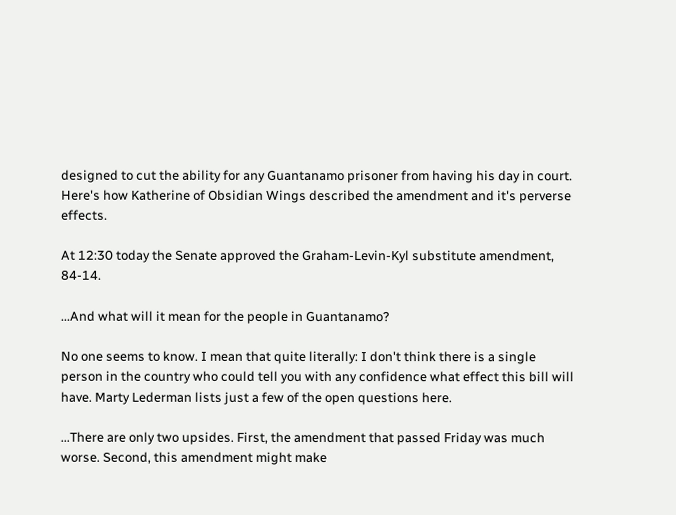designed to cut the ability for any Guantanamo prisoner from having his day in court. Here's how Katherine of Obsidian Wings described the amendment and it's perverse effects.

At 12:30 today the Senate approved the Graham-Levin-Kyl substitute amendment, 84-14.

...And what will it mean for the people in Guantanamo?

No one seems to know. I mean that quite literally: I don't think there is a single person in the country who could tell you with any confidence what effect this bill will have. Marty Lederman lists just a few of the open questions here.

...There are only two upsides. First, the amendment that passed Friday was much worse. Second, this amendment might make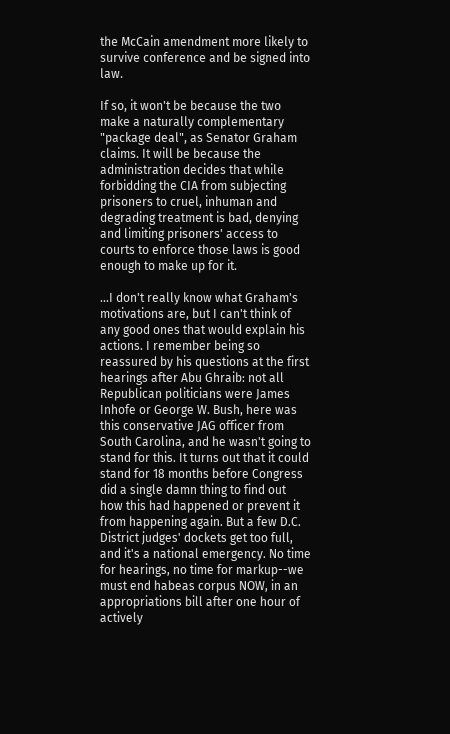the McCain amendment more likely to survive conference and be signed into law.

If so, it won't be because the two make a naturally complementary "package deal", as Senator Graham claims. It will be because the administration decides that while forbidding the CIA from subjecting prisoners to cruel, inhuman and degrading treatment is bad, denying and limiting prisoners' access to courts to enforce those laws is good enough to make up for it.

...I don't really know what Graham's motivations are, but I can't think of any good ones that would explain his actions. I remember being so reassured by his questions at the first hearings after Abu Ghraib: not all Republican politicians were James Inhofe or George W. Bush, here was this conservative JAG officer from South Carolina, and he wasn't going to stand for this. It turns out that it could stand for 18 months before Congress did a single damn thing to find out how this had happened or prevent it from happening again. But a few D.C. District judges' dockets get too full, and it's a national emergency. No time for hearings, no time for markup--we must end habeas corpus NOW, in an appropriations bill after one hour of actively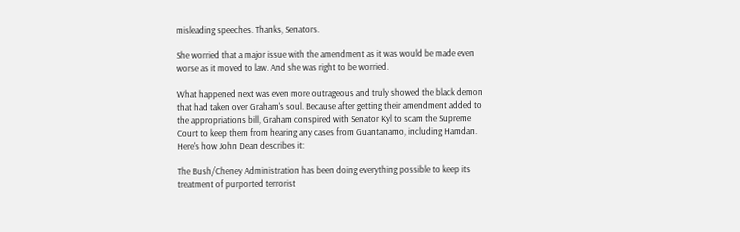misleading speeches. Thanks, Senators.

She worried that a major issue with the amendment as it was would be made even worse as it moved to law. And she was right to be worried.

What happened next was even more outrageous and truly showed the black demon that had taken over Graham's soul. Because after getting their amendment added to the appropriations bill, Graham conspired with Senator Kyl to scam the Supreme Court to keep them from hearing any cases from Guantanamo, including Hamdan. Here's how John Dean describes it:

The Bush/Cheney Administration has been doing everything possible to keep its treatment of purported terrorist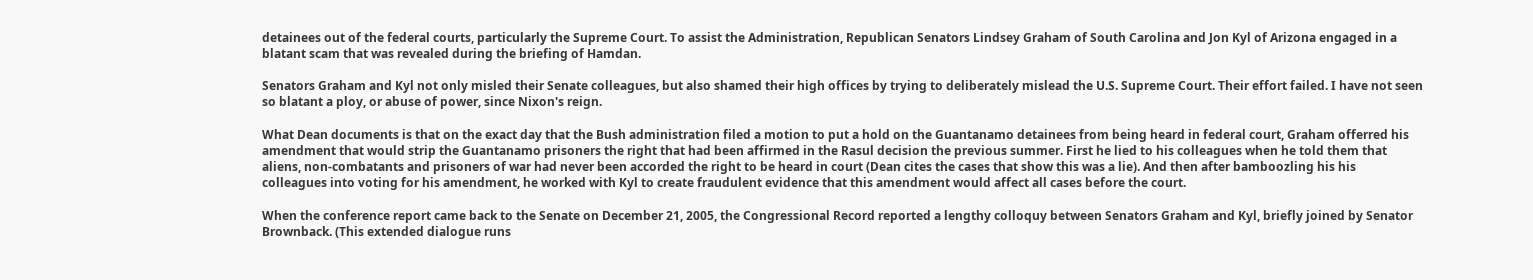detainees out of the federal courts, particularly the Supreme Court. To assist the Administration, Republican Senators Lindsey Graham of South Carolina and Jon Kyl of Arizona engaged in a blatant scam that was revealed during the briefing of Hamdan.

Senators Graham and Kyl not only misled their Senate colleagues, but also shamed their high offices by trying to deliberately mislead the U.S. Supreme Court. Their effort failed. I have not seen so blatant a ploy, or abuse of power, since Nixon's reign.

What Dean documents is that on the exact day that the Bush administration filed a motion to put a hold on the Guantanamo detainees from being heard in federal court, Graham offerred his amendment that would strip the Guantanamo prisoners the right that had been affirmed in the Rasul decision the previous summer. First he lied to his colleagues when he told them that aliens, non-combatants and prisoners of war had never been accorded the right to be heard in court (Dean cites the cases that show this was a lie). And then after bamboozling his his colleagues into voting for his amendment, he worked with Kyl to create fraudulent evidence that this amendment would affect all cases before the court.

When the conference report came back to the Senate on December 21, 2005, the Congressional Record reported a lengthy colloquy between Senators Graham and Kyl, briefly joined by Senator Brownback. (This extended dialogue runs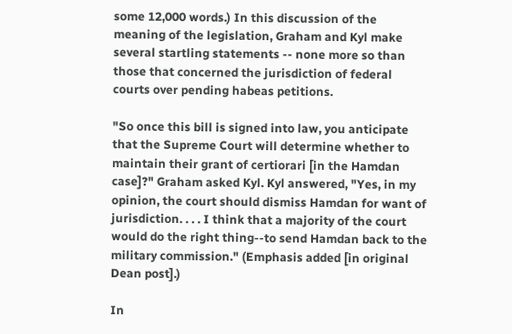some 12,000 words.) In this discussion of the meaning of the legislation, Graham and Kyl make several startling statements -- none more so than those that concerned the jurisdiction of federal courts over pending habeas petitions.

"So once this bill is signed into law, you anticipate that the Supreme Court will determine whether to maintain their grant of certiorari [in the Hamdan case]?" Graham asked Kyl. Kyl answered, "Yes, in my opinion, the court should dismiss Hamdan for want of jurisdiction. . . . I think that a majority of the court would do the right thing--to send Hamdan back to the military commission." (Emphasis added [in original Dean post].)

In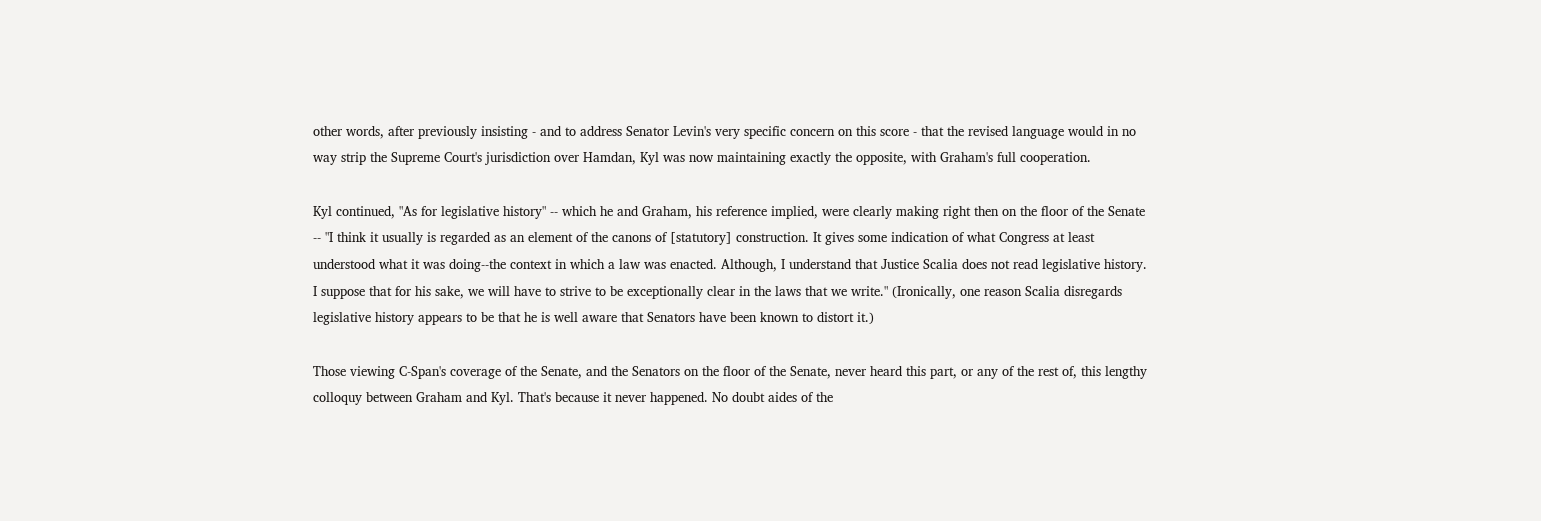other words, after previously insisting - and to address Senator Levin's very specific concern on this score - that the revised language would in no way strip the Supreme Court's jurisdiction over Hamdan, Kyl was now maintaining exactly the opposite, with Graham's full cooperation.

Kyl continued, "As for legislative history" -- which he and Graham, his reference implied, were clearly making right then on the floor of the Senate -- "I think it usually is regarded as an element of the canons of [statutory] construction. It gives some indication of what Congress at least understood what it was doing--the context in which a law was enacted. Although, I understand that Justice Scalia does not read legislative history. I suppose that for his sake, we will have to strive to be exceptionally clear in the laws that we write." (Ironically, one reason Scalia disregards legislative history appears to be that he is well aware that Senators have been known to distort it.)

Those viewing C-Span's coverage of the Senate, and the Senators on the floor of the Senate, never heard this part, or any of the rest of, this lengthy colloquy between Graham and Kyl. That's because it never happened. No doubt aides of the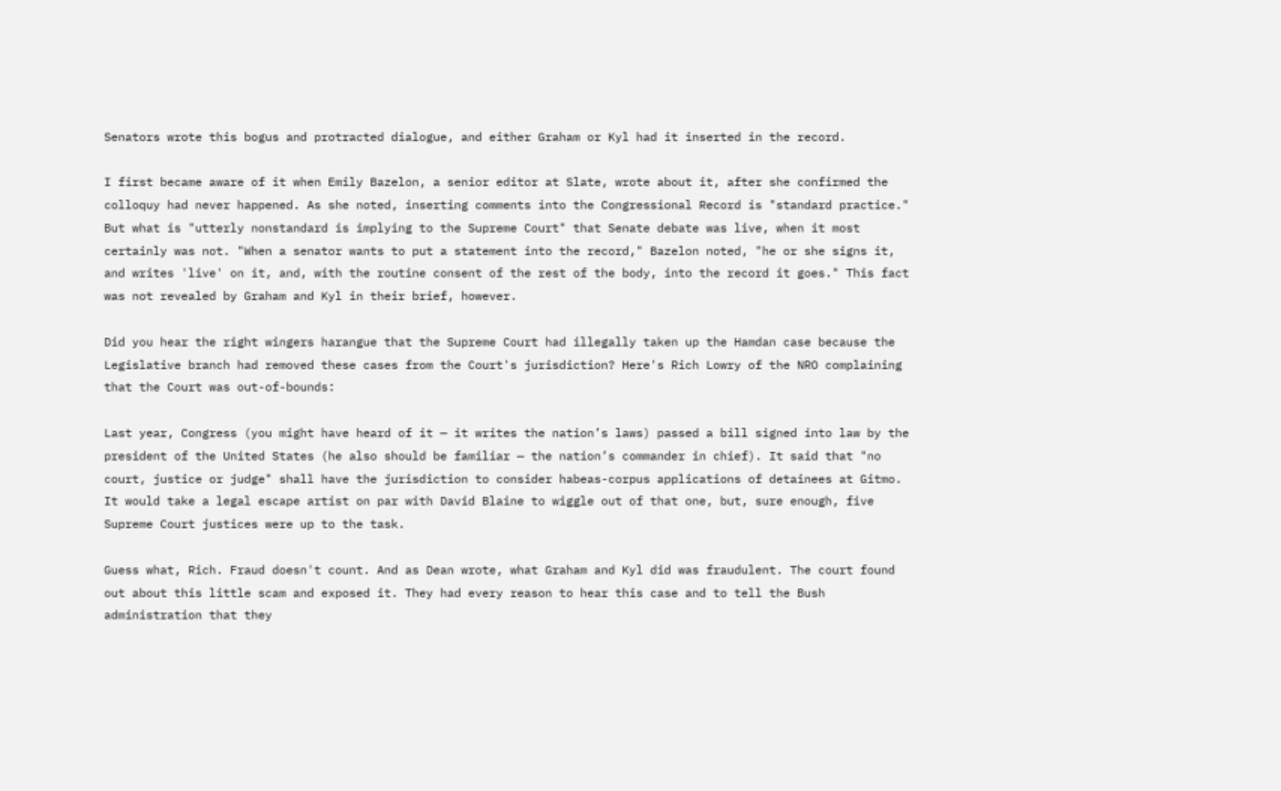Senators wrote this bogus and protracted dialogue, and either Graham or Kyl had it inserted in the record.

I first became aware of it when Emily Bazelon, a senior editor at Slate, wrote about it, after she confirmed the colloquy had never happened. As she noted, inserting comments into the Congressional Record is "standard practice." But what is "utterly nonstandard is implying to the Supreme Court" that Senate debate was live, when it most certainly was not. "When a senator wants to put a statement into the record," Bazelon noted, "he or she signs it, and writes 'live' on it, and, with the routine consent of the rest of the body, into the record it goes." This fact was not revealed by Graham and Kyl in their brief, however.

Did you hear the right wingers harangue that the Supreme Court had illegally taken up the Hamdan case because the Legislative branch had removed these cases from the Court's jurisdiction? Here's Rich Lowry of the NRO complaining that the Court was out-of-bounds:

Last year, Congress (you might have heard of it — it writes the nation’s laws) passed a bill signed into law by the president of the United States (he also should be familiar — the nation’s commander in chief). It said that "no court, justice or judge" shall have the jurisdiction to consider habeas-corpus applications of detainees at Gitmo. It would take a legal escape artist on par with David Blaine to wiggle out of that one, but, sure enough, five Supreme Court justices were up to the task.

Guess what, Rich. Fraud doesn't count. And as Dean wrote, what Graham and Kyl did was fraudulent. The court found out about this little scam and exposed it. They had every reason to hear this case and to tell the Bush administration that they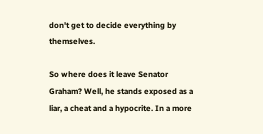don't get to decide everything by themselves.

So where does it leave Senator Graham? Well, he stands exposed as a liar, a cheat and a hypocrite. In a more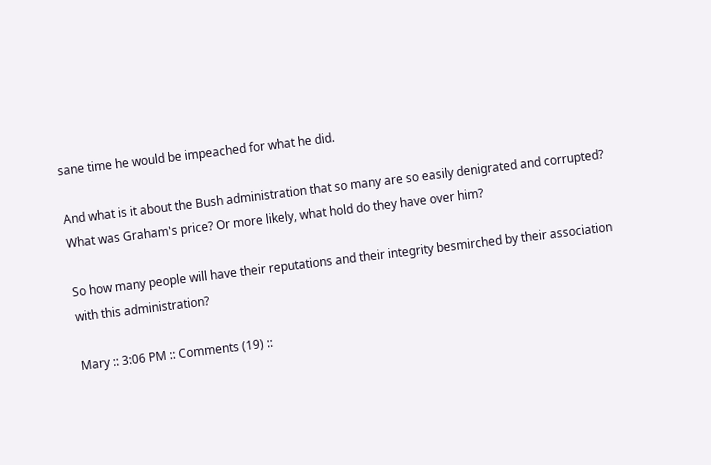sane time he would be impeached for what he did.

And what is it about the Bush administration that so many are so easily denigrated and corrupted? What was Graham's price? Or more likely, what hold do they have over him?

So how many people will have their reputations and their integrity besmirched by their association with this administration?

Mary :: 3:06 PM :: Comments (19) ::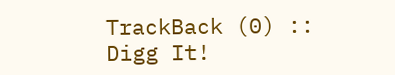TrackBack (0) :: Digg It!